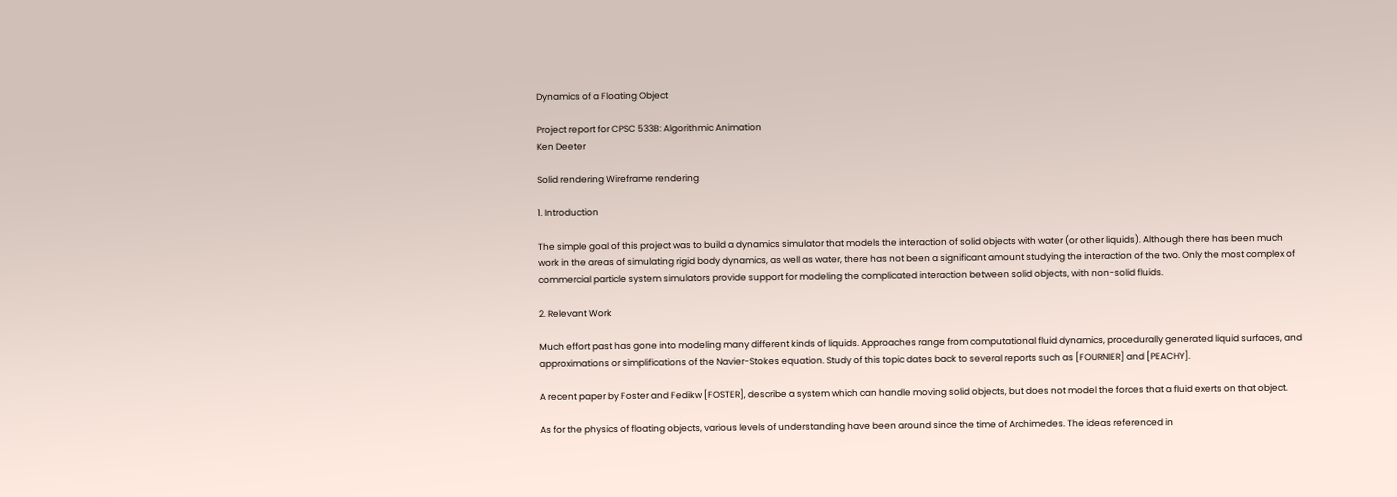Dynamics of a Floating Object

Project report for CPSC 533B: Algorithmic Animation
Ken Deeter

Solid rendering Wireframe rendering

1. Introduction

The simple goal of this project was to build a dynamics simulator that models the interaction of solid objects with water (or other liquids). Although there has been much work in the areas of simulating rigid body dynamics, as well as water, there has not been a significant amount studying the interaction of the two. Only the most complex of commercial particle system simulators provide support for modeling the complicated interaction between solid objects, with non-solid fluids.

2. Relevant Work

Much effort past has gone into modeling many different kinds of liquids. Approaches range from computational fluid dynamics, procedurally generated liquid surfaces, and approximations or simplifications of the Navier-Stokes equation. Study of this topic dates back to several reports such as [FOURNIER] and [PEACHY].

A recent paper by Foster and Fedikw [FOSTER], describe a system which can handle moving solid objects, but does not model the forces that a fluid exerts on that object.

As for the physics of floating objects, various levels of understanding have been around since the time of Archimedes. The ideas referenced in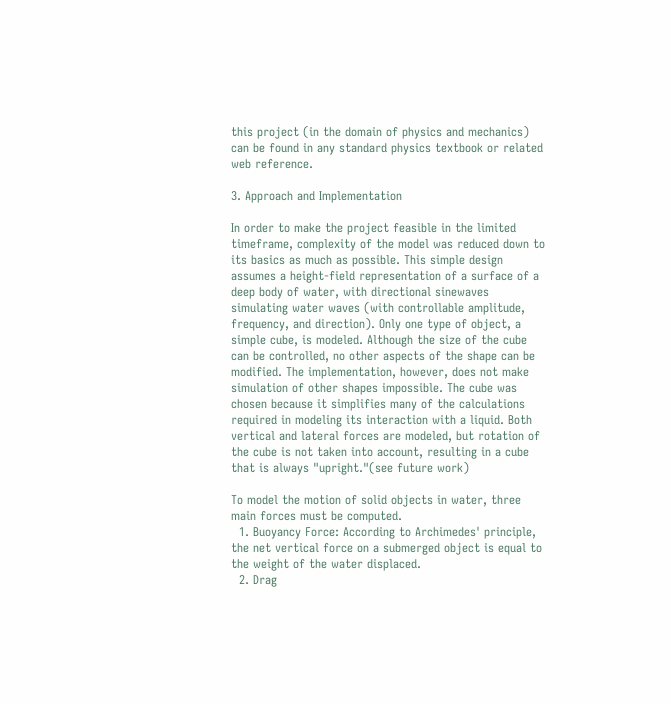this project (in the domain of physics and mechanics) can be found in any standard physics textbook or related web reference.

3. Approach and Implementation

In order to make the project feasible in the limited timeframe, complexity of the model was reduced down to its basics as much as possible. This simple design assumes a height-field representation of a surface of a deep body of water, with directional sinewaves simulating water waves (with controllable amplitude, frequency, and direction). Only one type of object, a simple cube, is modeled. Although the size of the cube can be controlled, no other aspects of the shape can be modified. The implementation, however, does not make simulation of other shapes impossible. The cube was chosen because it simplifies many of the calculations required in modeling its interaction with a liquid. Both vertical and lateral forces are modeled, but rotation of the cube is not taken into account, resulting in a cube that is always "upright."(see future work)

To model the motion of solid objects in water, three main forces must be computed.
  1. Buoyancy Force: According to Archimedes' principle, the net vertical force on a submerged object is equal to the weight of the water displaced.
  2. Drag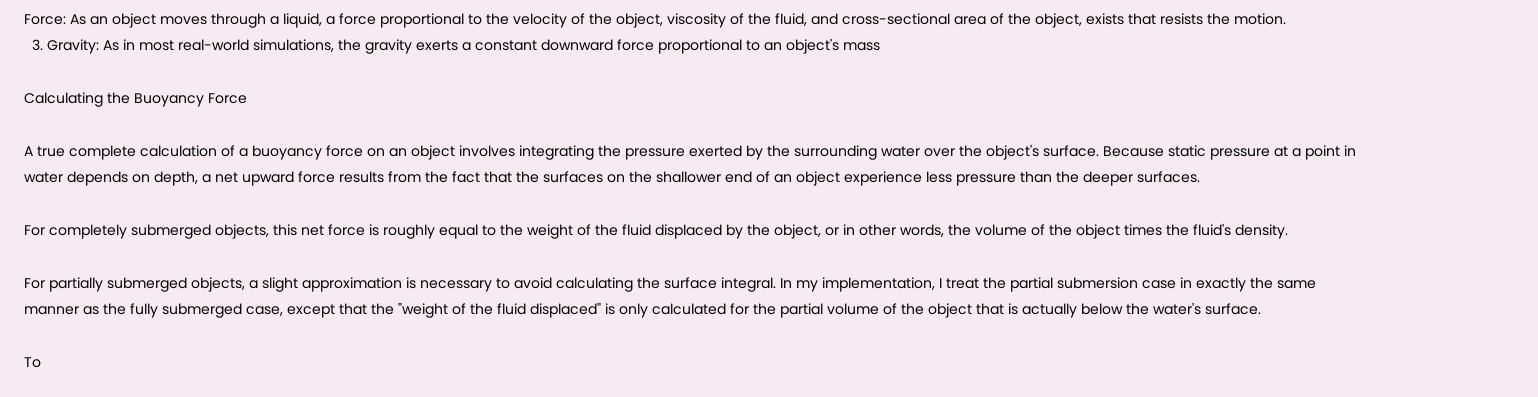Force: As an object moves through a liquid, a force proportional to the velocity of the object, viscosity of the fluid, and cross-sectional area of the object, exists that resists the motion.
  3. Gravity: As in most real-world simulations, the gravity exerts a constant downward force proportional to an object's mass

Calculating the Buoyancy Force

A true complete calculation of a buoyancy force on an object involves integrating the pressure exerted by the surrounding water over the object's surface. Because static pressure at a point in water depends on depth, a net upward force results from the fact that the surfaces on the shallower end of an object experience less pressure than the deeper surfaces.

For completely submerged objects, this net force is roughly equal to the weight of the fluid displaced by the object, or in other words, the volume of the object times the fluid's density.

For partially submerged objects, a slight approximation is necessary to avoid calculating the surface integral. In my implementation, I treat the partial submersion case in exactly the same manner as the fully submerged case, except that the "weight of the fluid displaced" is only calculated for the partial volume of the object that is actually below the water's surface.

To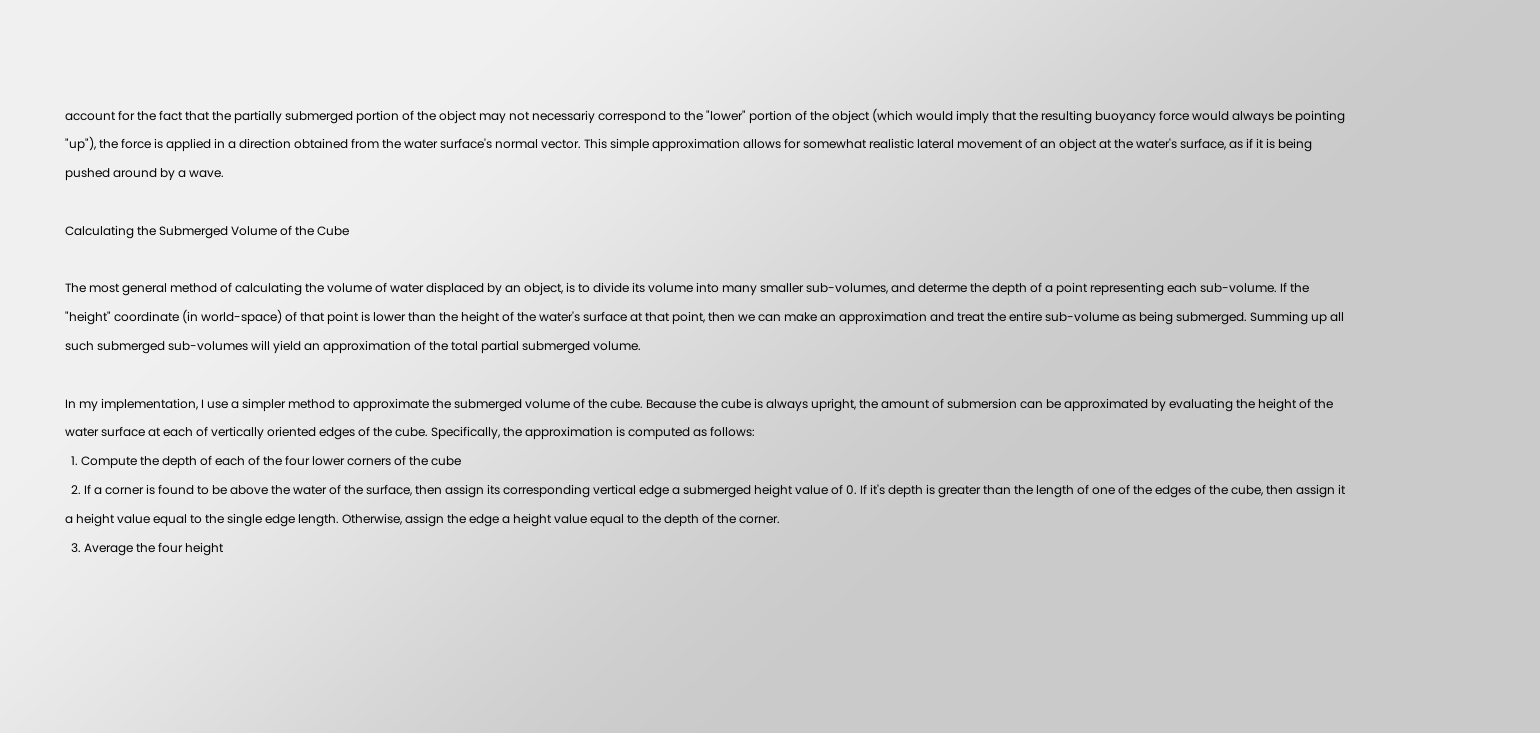account for the fact that the partially submerged portion of the object may not necessariy correspond to the "lower" portion of the object (which would imply that the resulting buoyancy force would always be pointing "up"), the force is applied in a direction obtained from the water surface's normal vector. This simple approximation allows for somewhat realistic lateral movement of an object at the water's surface, as if it is being pushed around by a wave.

Calculating the Submerged Volume of the Cube

The most general method of calculating the volume of water displaced by an object, is to divide its volume into many smaller sub-volumes, and determe the depth of a point representing each sub-volume. If the "height" coordinate (in world-space) of that point is lower than the height of the water's surface at that point, then we can make an approximation and treat the entire sub-volume as being submerged. Summing up all such submerged sub-volumes will yield an approximation of the total partial submerged volume.

In my implementation, I use a simpler method to approximate the submerged volume of the cube. Because the cube is always upright, the amount of submersion can be approximated by evaluating the height of the water surface at each of vertically oriented edges of the cube. Specifically, the approximation is computed as follows:
  1. Compute the depth of each of the four lower corners of the cube
  2. If a corner is found to be above the water of the surface, then assign its corresponding vertical edge a submerged height value of 0. If it's depth is greater than the length of one of the edges of the cube, then assign it a height value equal to the single edge length. Otherwise, assign the edge a height value equal to the depth of the corner.
  3. Average the four height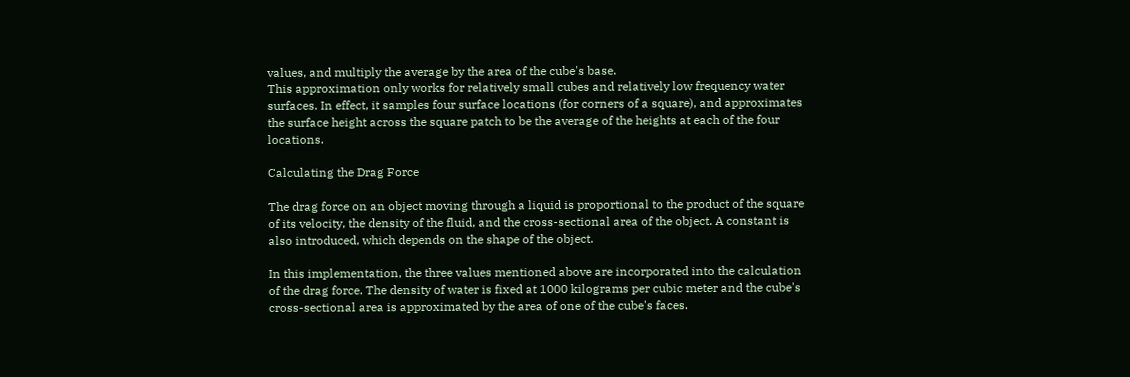values, and multiply the average by the area of the cube's base.
This approximation only works for relatively small cubes and relatively low frequency water surfaces. In effect, it samples four surface locations (for corners of a square), and approximates the surface height across the square patch to be the average of the heights at each of the four locations.

Calculating the Drag Force

The drag force on an object moving through a liquid is proportional to the product of the square of its velocity, the density of the fluid, and the cross-sectional area of the object. A constant is also introduced, which depends on the shape of the object.

In this implementation, the three values mentioned above are incorporated into the calculation of the drag force. The density of water is fixed at 1000 kilograms per cubic meter and the cube's cross-sectional area is approximated by the area of one of the cube's faces.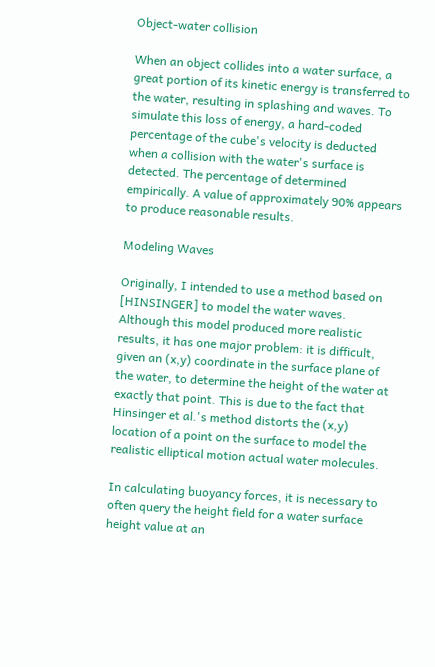Object-water collision

When an object collides into a water surface, a great portion of its kinetic energy is transferred to the water, resulting in splashing and waves. To simulate this loss of energy, a hard-coded percentage of the cube's velocity is deducted when a collision with the water's surface is detected. The percentage of determined empirically. A value of approximately 90% appears to produce reasonable results.

Modeling Waves

Originally, I intended to use a method based on [HINSINGER] to model the water waves. Although this model produced more realistic results, it has one major problem: it is difficult, given an (x,y) coordinate in the surface plane of the water, to determine the height of the water at exactly that point. This is due to the fact that Hinsinger et al.'s method distorts the (x,y) location of a point on the surface to model the realistic elliptical motion actual water molecules.

In calculating buoyancy forces, it is necessary to often query the height field for a water surface height value at an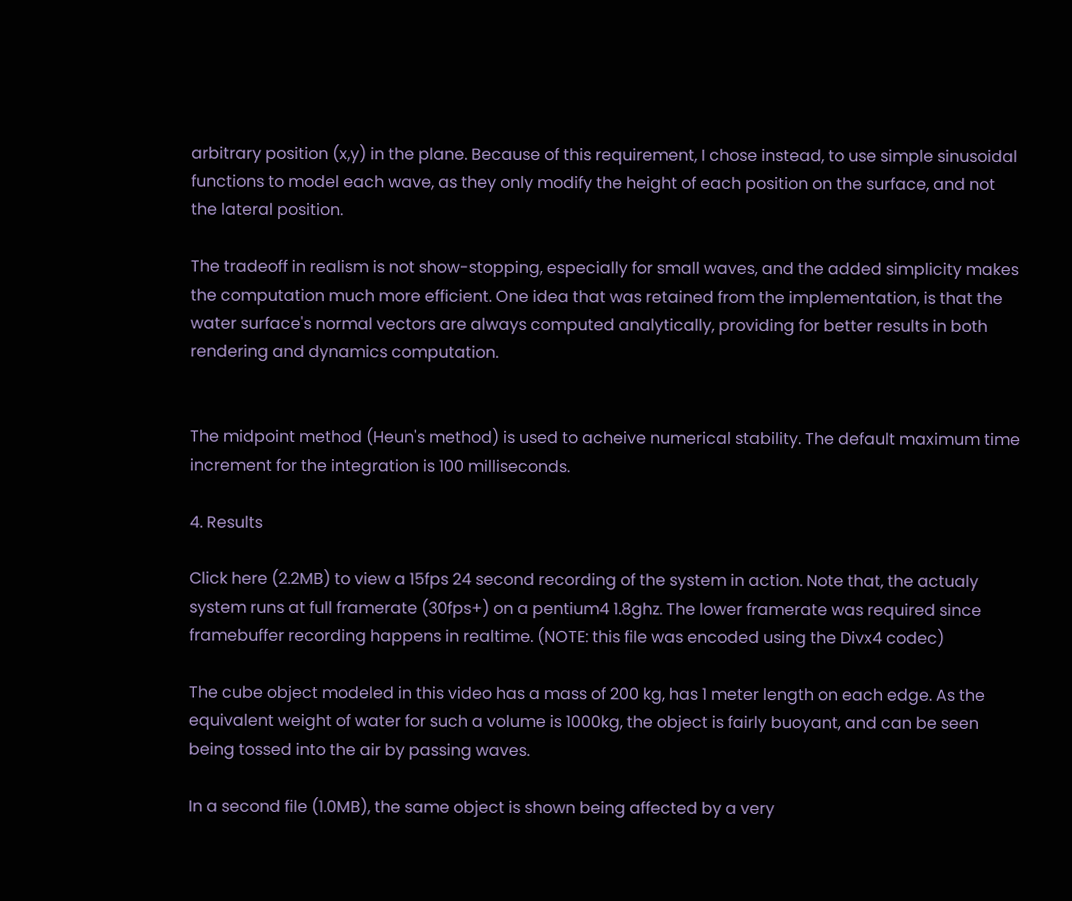arbitrary position (x,y) in the plane. Because of this requirement, I chose instead, to use simple sinusoidal functions to model each wave, as they only modify the height of each position on the surface, and not the lateral position.

The tradeoff in realism is not show-stopping, especially for small waves, and the added simplicity makes the computation much more efficient. One idea that was retained from the implementation, is that the water surface's normal vectors are always computed analytically, providing for better results in both rendering and dynamics computation.


The midpoint method (Heun's method) is used to acheive numerical stability. The default maximum time increment for the integration is 100 milliseconds.

4. Results

Click here (2.2MB) to view a 15fps 24 second recording of the system in action. Note that, the actualy system runs at full framerate (30fps+) on a pentium4 1.8ghz. The lower framerate was required since framebuffer recording happens in realtime. (NOTE: this file was encoded using the Divx4 codec)

The cube object modeled in this video has a mass of 200 kg, has 1 meter length on each edge. As the equivalent weight of water for such a volume is 1000kg, the object is fairly buoyant, and can be seen being tossed into the air by passing waves.

In a second file (1.0MB), the same object is shown being affected by a very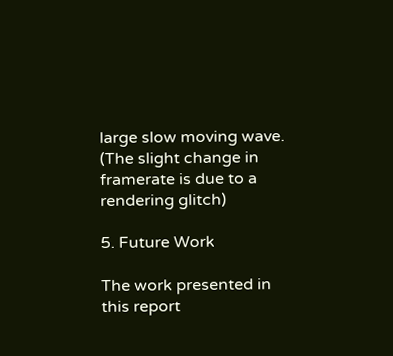large slow moving wave. (The slight change in framerate is due to a rendering glitch)

5. Future Work

The work presented in this report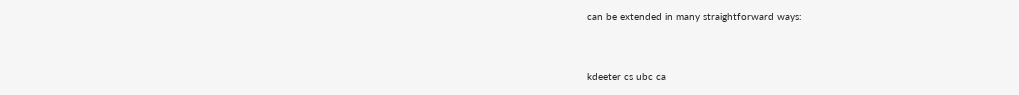can be extended in many straightforward ways:


kdeeter cs ubc ca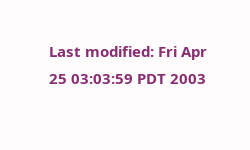Last modified: Fri Apr 25 03:03:59 PDT 2003